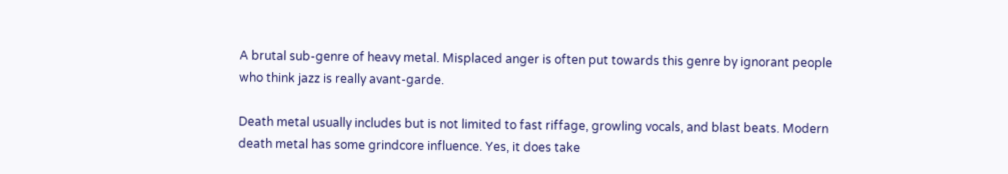A brutal sub-genre of heavy metal. Misplaced anger is often put towards this genre by ignorant people who think jazz is really avant-garde.

Death metal usually includes but is not limited to fast riffage, growling vocals, and blast beats. Modern death metal has some grindcore influence. Yes, it does take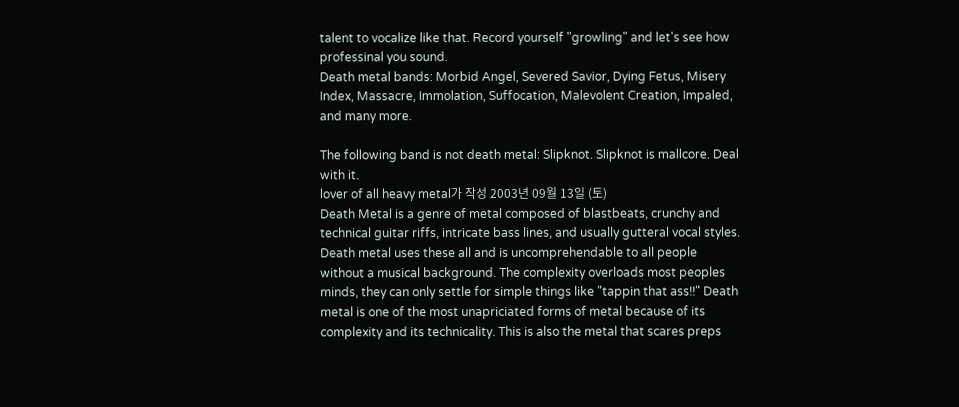talent to vocalize like that. Record yourself "growling" and let's see how professinal you sound.
Death metal bands: Morbid Angel, Severed Savior, Dying Fetus, Misery Index, Massacre, Immolation, Suffocation, Malevolent Creation, Impaled, and many more.

The following band is not death metal: Slipknot. Slipknot is mallcore. Deal with it.
lover of all heavy metal가 작성 2003년 09월 13일 (토)
Death Metal is a genre of metal composed of blastbeats, crunchy and technical guitar riffs, intricate bass lines, and usually gutteral vocal styles. Death metal uses these all and is uncomprehendable to all people without a musical background. The complexity overloads most peoples minds, they can only settle for simple things like "tappin that ass!!" Death metal is one of the most unapriciated forms of metal because of its complexity and its technicality. This is also the metal that scares preps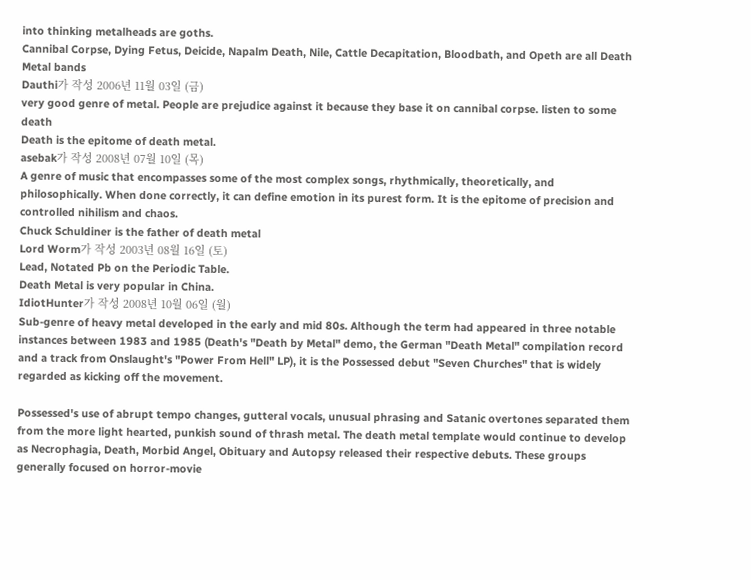into thinking metalheads are goths.
Cannibal Corpse, Dying Fetus, Deicide, Napalm Death, Nile, Cattle Decapitation, Bloodbath, and Opeth are all Death Metal bands
Dauthi가 작성 2006년 11월 03일 (금)
very good genre of metal. People are prejudice against it because they base it on cannibal corpse. listen to some death
Death is the epitome of death metal.
asebak가 작성 2008년 07월 10일 (목)
A genre of music that encompasses some of the most complex songs, rhythmically, theoretically, and philosophically. When done correctly, it can define emotion in its purest form. It is the epitome of precision and controlled nihilism and chaos.
Chuck Schuldiner is the father of death metal
Lord Worm가 작성 2003년 08월 16일 (토)
Lead, Notated Pb on the Periodic Table.
Death Metal is very popular in China.
IdiotHunter가 작성 2008년 10월 06일 (월)
Sub-genre of heavy metal developed in the early and mid 80s. Although the term had appeared in three notable instances between 1983 and 1985 (Death's "Death by Metal" demo, the German "Death Metal" compilation record and a track from Onslaught's "Power From Hell" LP), it is the Possessed debut "Seven Churches" that is widely regarded as kicking off the movement.

Possessed's use of abrupt tempo changes, gutteral vocals, unusual phrasing and Satanic overtones separated them from the more light hearted, punkish sound of thrash metal. The death metal template would continue to develop as Necrophagia, Death, Morbid Angel, Obituary and Autopsy released their respective debuts. These groups generally focused on horror-movie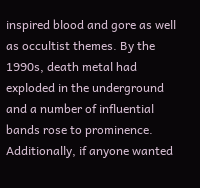inspired blood and gore as well as occultist themes. By the 1990s, death metal had exploded in the underground and a number of influential bands rose to prominence. Additionally, if anyone wanted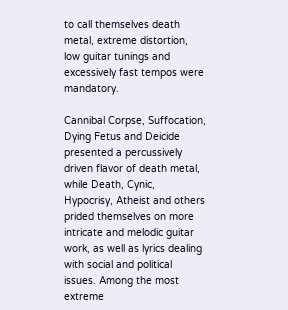to call themselves death metal, extreme distortion, low guitar tunings and excessively fast tempos were mandatory.

Cannibal Corpse, Suffocation, Dying Fetus and Deicide presented a percussively driven flavor of death metal, while Death, Cynic, Hypocrisy, Atheist and others prided themselves on more intricate and melodic guitar work, as well as lyrics dealing with social and political issues. Among the most extreme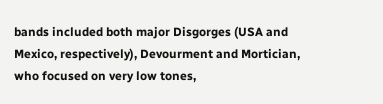bands included both major Disgorges (USA and Mexico, respectively), Devourment and Mortician, who focused on very low tones,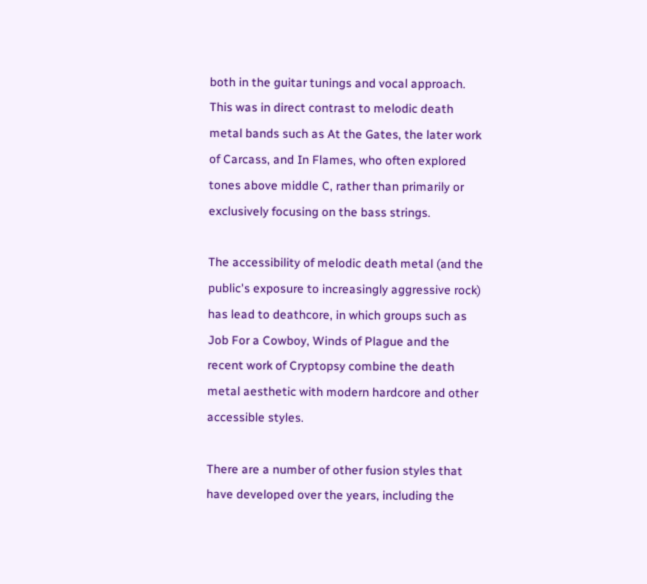both in the guitar tunings and vocal approach. This was in direct contrast to melodic death metal bands such as At the Gates, the later work of Carcass, and In Flames, who often explored tones above middle C, rather than primarily or exclusively focusing on the bass strings.

The accessibility of melodic death metal (and the public's exposure to increasingly aggressive rock) has lead to deathcore, in which groups such as Job For a Cowboy, Winds of Plague and the recent work of Cryptopsy combine the death metal aesthetic with modern hardcore and other accessible styles.

There are a number of other fusion styles that have developed over the years, including the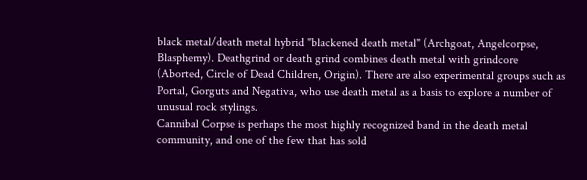black metal/death metal hybrid "blackened death metal" (Archgoat, Angelcorpse, Blasphemy). Deathgrind or death grind combines death metal with grindcore (Aborted, Circle of Dead Children, Origin). There are also experimental groups such as Portal, Gorguts and Negativa, who use death metal as a basis to explore a number of unusual rock stylings.
Cannibal Corpse is perhaps the most highly recognized band in the death metal community, and one of the few that has sold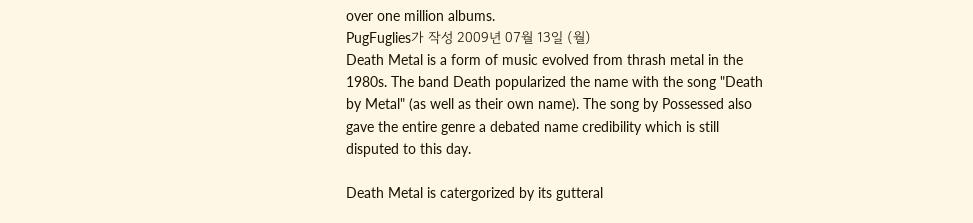over one million albums.
PugFuglies가 작성 2009년 07월 13일 (월)
Death Metal is a form of music evolved from thrash metal in the 1980s. The band Death popularized the name with the song "Death by Metal" (as well as their own name). The song by Possessed also gave the entire genre a debated name credibility which is still disputed to this day.

Death Metal is catergorized by its gutteral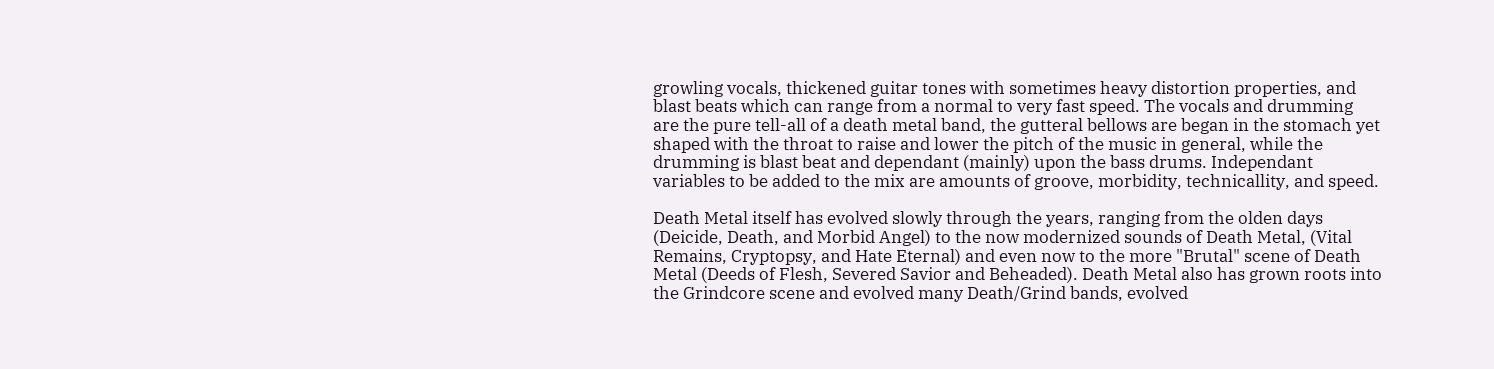growling vocals, thickened guitar tones with sometimes heavy distortion properties, and blast beats which can range from a normal to very fast speed. The vocals and drumming are the pure tell-all of a death metal band, the gutteral bellows are began in the stomach yet shaped with the throat to raise and lower the pitch of the music in general, while the drumming is blast beat and dependant (mainly) upon the bass drums. Independant variables to be added to the mix are amounts of groove, morbidity, technicallity, and speed.

Death Metal itself has evolved slowly through the years, ranging from the olden days (Deicide, Death, and Morbid Angel) to the now modernized sounds of Death Metal, (Vital Remains, Cryptopsy, and Hate Eternal) and even now to the more "Brutal" scene of Death Metal (Deeds of Flesh, Severed Savior and Beheaded). Death Metal also has grown roots into the Grindcore scene and evolved many Death/Grind bands, evolved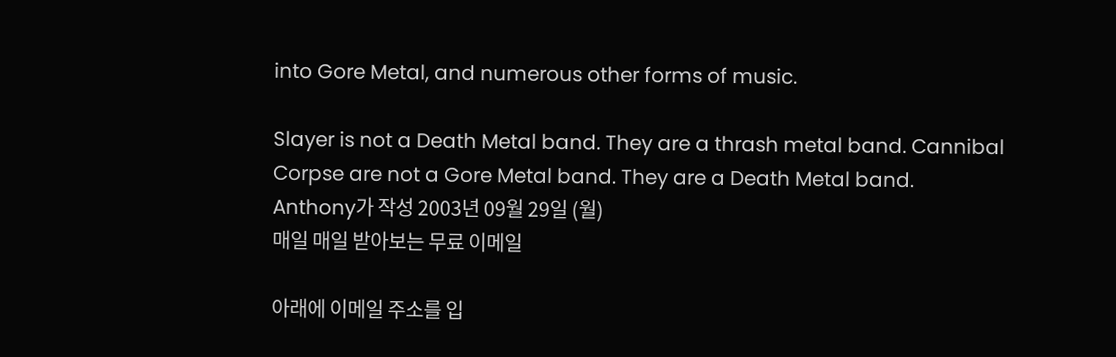into Gore Metal, and numerous other forms of music.

Slayer is not a Death Metal band. They are a thrash metal band. Cannibal Corpse are not a Gore Metal band. They are a Death Metal band.
Anthony가 작성 2003년 09월 29일 (월)
매일 매일 받아보는 무료 이메일

아래에 이메일 주소를 입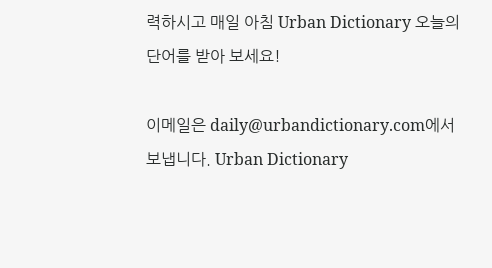력하시고 매일 아침 Urban Dictionary 오늘의 단어를 받아 보세요!

이메일은 daily@urbandictionary.com에서 보냅니다. Urban Dictionary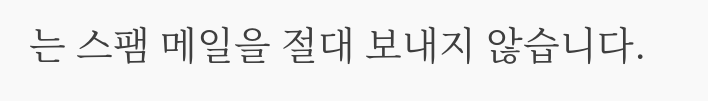는 스팸 메일을 절대 보내지 않습니다.